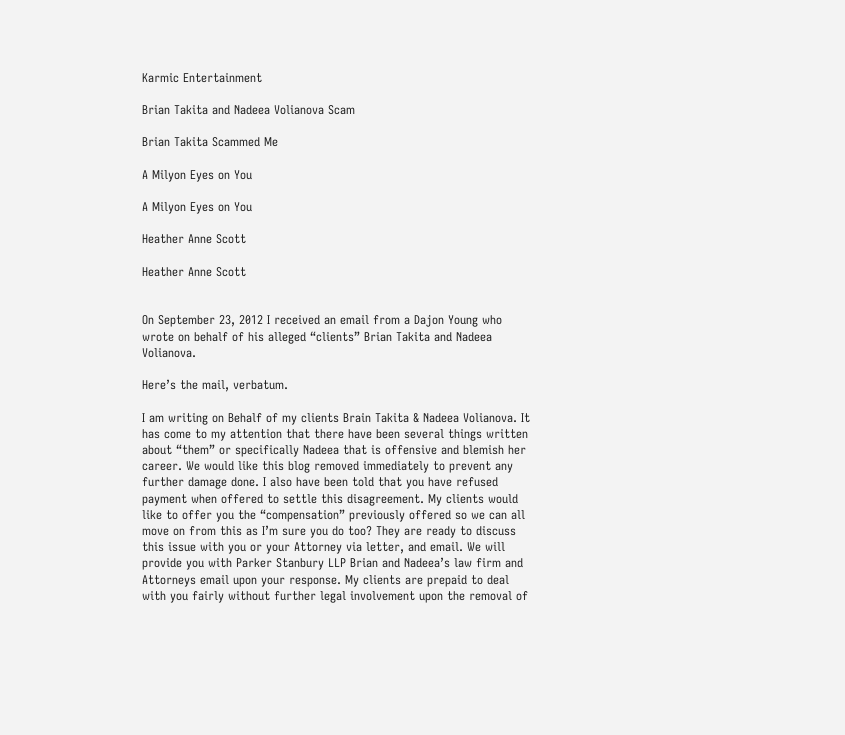Karmic Entertainment

Brian Takita and Nadeea Volianova Scam

Brian Takita Scammed Me

A Milyon Eyes on You

A Milyon Eyes on You

Heather Anne Scott

Heather Anne Scott


On September 23, 2012 I received an email from a Dajon Young who wrote on behalf of his alleged “clients” Brian Takita and Nadeea Volianova.

Here’s the mail, verbatum.

I am writing on Behalf of my clients Brain Takita & Nadeea Volianova. It has come to my attention that there have been several things written about “them” or specifically Nadeea that is offensive and blemish her career. We would like this blog removed immediately to prevent any further damage done. I also have been told that you have refused payment when offered to settle this disagreement. My clients would like to offer you the “compensation” previously offered so we can all move on from this as I’m sure you do too? They are ready to discuss this issue with you or your Attorney via letter, and email. We will provide you with Parker Stanbury LLP Brian and Nadeea’s law firm and Attorneys email upon your response. My clients are prepaid to deal with you fairly without further legal involvement upon the removal of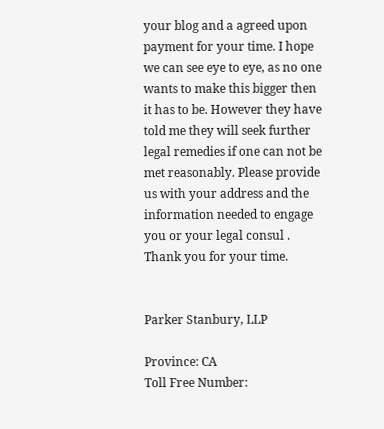your blog and a agreed upon payment for your time. I hope we can see eye to eye, as no one wants to make this bigger then it has to be. However they have told me they will seek further legal remedies if one can not be met reasonably. Please provide us with your address and the information needed to engage you or your legal consul . Thank you for your time.


Parker Stanbury, LLP

Province: CA
Toll Free Number: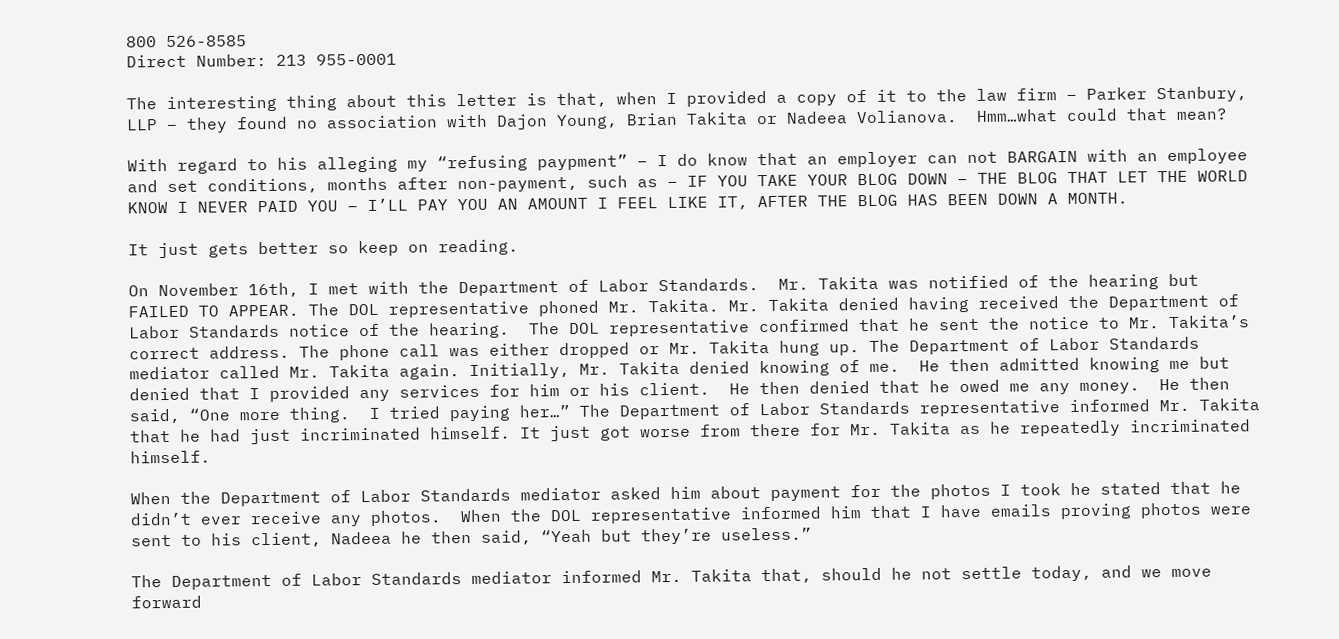800 526-8585
Direct Number: 213 955-0001

The interesting thing about this letter is that, when I provided a copy of it to the law firm – Parker Stanbury, LLP – they found no association with Dajon Young, Brian Takita or Nadeea Volianova.  Hmm…what could that mean?

With regard to his alleging my “refusing paypment” – I do know that an employer can not BARGAIN with an employee and set conditions, months after non-payment, such as – IF YOU TAKE YOUR BLOG DOWN – THE BLOG THAT LET THE WORLD KNOW I NEVER PAID YOU – I’LL PAY YOU AN AMOUNT I FEEL LIKE IT, AFTER THE BLOG HAS BEEN DOWN A MONTH.

It just gets better so keep on reading.

On November 16th, I met with the Department of Labor Standards.  Mr. Takita was notified of the hearing but FAILED TO APPEAR. The DOL representative phoned Mr. Takita. Mr. Takita denied having received the Department of Labor Standards notice of the hearing.  The DOL representative confirmed that he sent the notice to Mr. Takita’s correct address. The phone call was either dropped or Mr. Takita hung up. The Department of Labor Standards mediator called Mr. Takita again. Initially, Mr. Takita denied knowing of me.  He then admitted knowing me but denied that I provided any services for him or his client.  He then denied that he owed me any money.  He then said, “One more thing.  I tried paying her…” The Department of Labor Standards representative informed Mr. Takita that he had just incriminated himself. It just got worse from there for Mr. Takita as he repeatedly incriminated himself.

When the Department of Labor Standards mediator asked him about payment for the photos I took he stated that he didn’t ever receive any photos.  When the DOL representative informed him that I have emails proving photos were sent to his client, Nadeea he then said, “Yeah but they’re useless.”

The Department of Labor Standards mediator informed Mr. Takita that, should he not settle today, and we move forward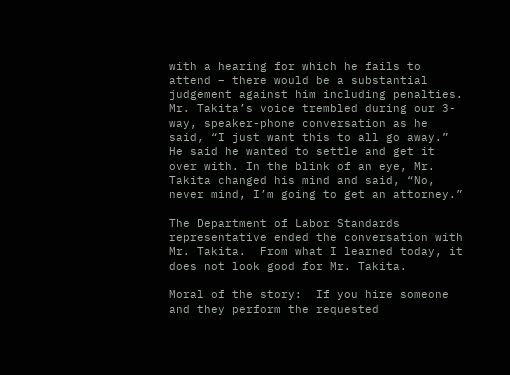with a hearing for which he fails to attend – there would be a substantial judgement against him including penalties. Mr. Takita’s voice trembled during our 3-way, speaker-phone conversation as he said, “I just want this to all go away.” He said he wanted to settle and get it over with. In the blink of an eye, Mr. Takita changed his mind and said, “No, never mind, I’m going to get an attorney.”

The Department of Labor Standards representative ended the conversation with Mr. Takita.  From what I learned today, it does not look good for Mr. Takita.

Moral of the story:  If you hire someone and they perform the requested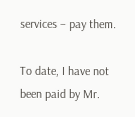services – pay them.

To date, I have not been paid by Mr.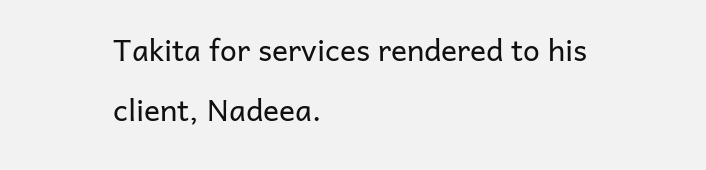Takita for services rendered to his client, Nadeea.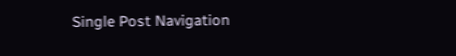Single Post Navigation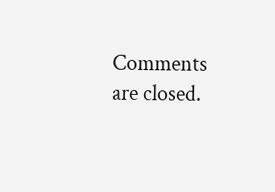Comments are closed.